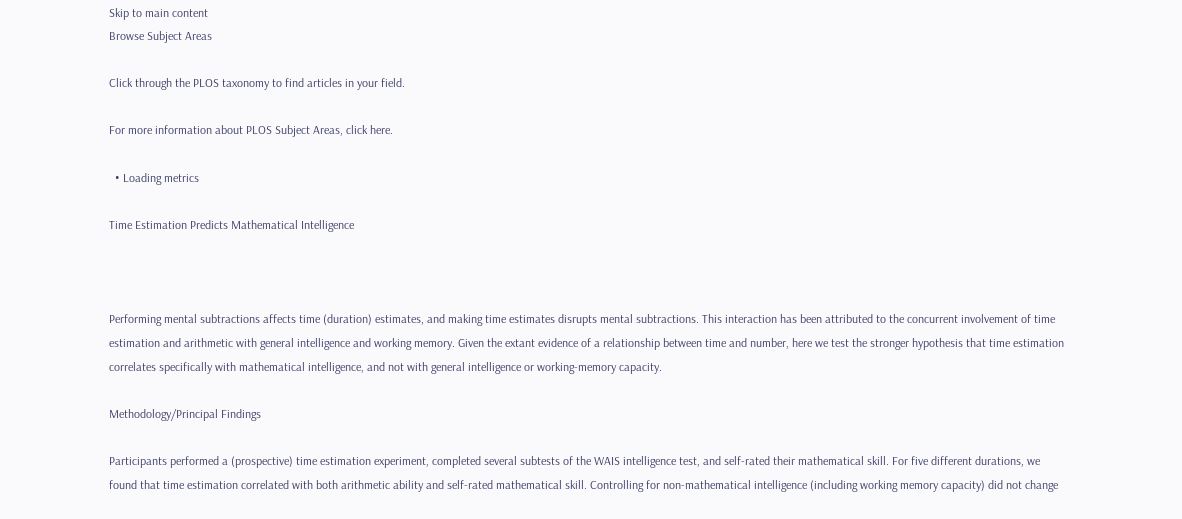Skip to main content
Browse Subject Areas

Click through the PLOS taxonomy to find articles in your field.

For more information about PLOS Subject Areas, click here.

  • Loading metrics

Time Estimation Predicts Mathematical Intelligence



Performing mental subtractions affects time (duration) estimates, and making time estimates disrupts mental subtractions. This interaction has been attributed to the concurrent involvement of time estimation and arithmetic with general intelligence and working memory. Given the extant evidence of a relationship between time and number, here we test the stronger hypothesis that time estimation correlates specifically with mathematical intelligence, and not with general intelligence or working-memory capacity.

Methodology/Principal Findings

Participants performed a (prospective) time estimation experiment, completed several subtests of the WAIS intelligence test, and self-rated their mathematical skill. For five different durations, we found that time estimation correlated with both arithmetic ability and self-rated mathematical skill. Controlling for non-mathematical intelligence (including working memory capacity) did not change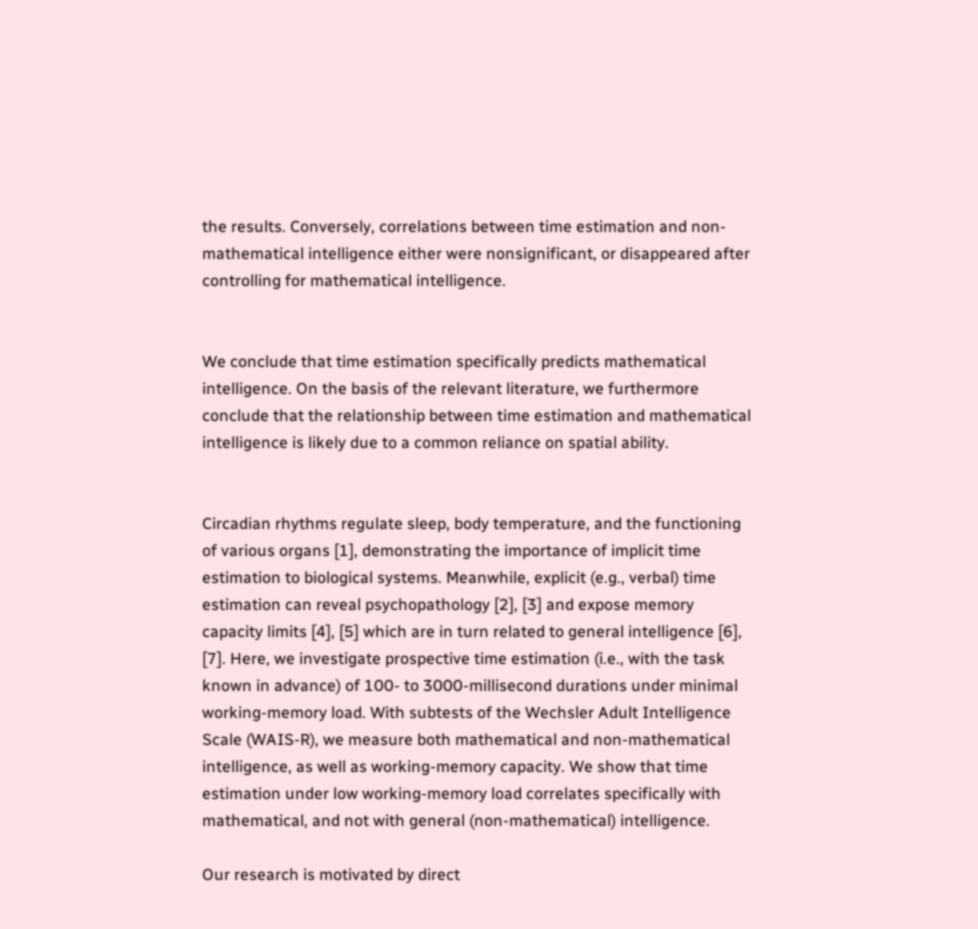the results. Conversely, correlations between time estimation and non-mathematical intelligence either were nonsignificant, or disappeared after controlling for mathematical intelligence.


We conclude that time estimation specifically predicts mathematical intelligence. On the basis of the relevant literature, we furthermore conclude that the relationship between time estimation and mathematical intelligence is likely due to a common reliance on spatial ability.


Circadian rhythms regulate sleep, body temperature, and the functioning of various organs [1], demonstrating the importance of implicit time estimation to biological systems. Meanwhile, explicit (e.g., verbal) time estimation can reveal psychopathology [2], [3] and expose memory capacity limits [4], [5] which are in turn related to general intelligence [6], [7]. Here, we investigate prospective time estimation (i.e., with the task known in advance) of 100- to 3000-millisecond durations under minimal working-memory load. With subtests of the Wechsler Adult Intelligence Scale (WAIS-R), we measure both mathematical and non-mathematical intelligence, as well as working-memory capacity. We show that time estimation under low working-memory load correlates specifically with mathematical, and not with general (non-mathematical) intelligence.

Our research is motivated by direct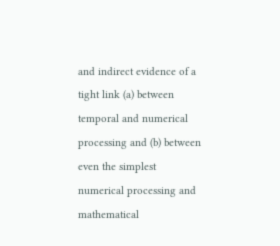and indirect evidence of a tight link (a) between temporal and numerical processing and (b) between even the simplest numerical processing and mathematical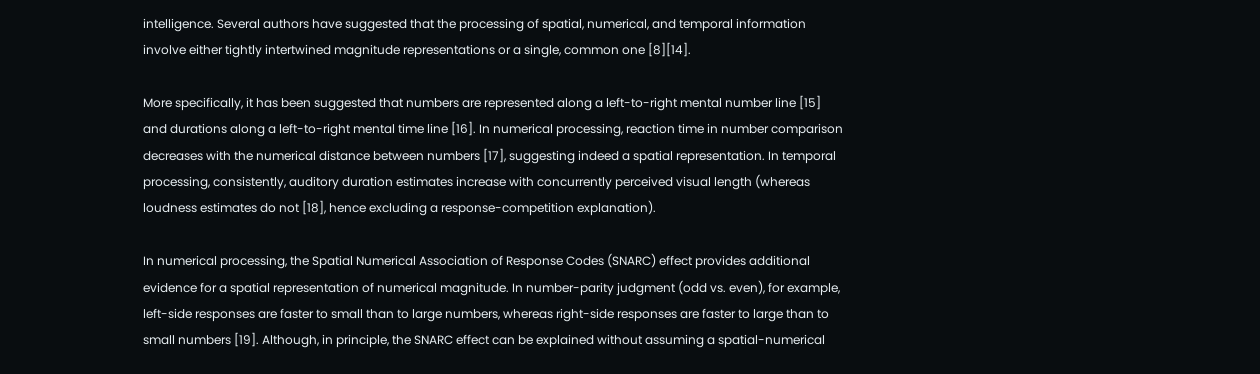intelligence. Several authors have suggested that the processing of spatial, numerical, and temporal information involve either tightly intertwined magnitude representations or a single, common one [8][14].

More specifically, it has been suggested that numbers are represented along a left-to-right mental number line [15] and durations along a left-to-right mental time line [16]. In numerical processing, reaction time in number comparison decreases with the numerical distance between numbers [17], suggesting indeed a spatial representation. In temporal processing, consistently, auditory duration estimates increase with concurrently perceived visual length (whereas loudness estimates do not [18], hence excluding a response-competition explanation).

In numerical processing, the Spatial Numerical Association of Response Codes (SNARC) effect provides additional evidence for a spatial representation of numerical magnitude. In number-parity judgment (odd vs. even), for example, left-side responses are faster to small than to large numbers, whereas right-side responses are faster to large than to small numbers [19]. Although, in principle, the SNARC effect can be explained without assuming a spatial-numerical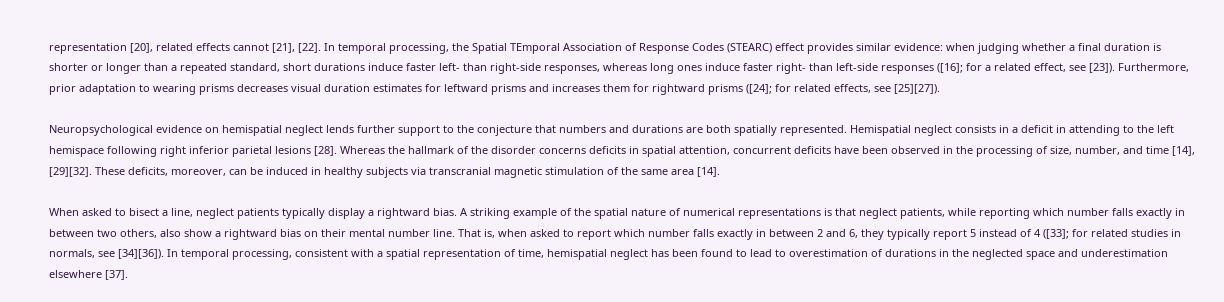representation [20], related effects cannot [21], [22]. In temporal processing, the Spatial TEmporal Association of Response Codes (STEARC) effect provides similar evidence: when judging whether a final duration is shorter or longer than a repeated standard, short durations induce faster left- than right-side responses, whereas long ones induce faster right- than left-side responses ([16]; for a related effect, see [23]). Furthermore, prior adaptation to wearing prisms decreases visual duration estimates for leftward prisms and increases them for rightward prisms ([24]; for related effects, see [25][27]).

Neuropsychological evidence on hemispatial neglect lends further support to the conjecture that numbers and durations are both spatially represented. Hemispatial neglect consists in a deficit in attending to the left hemispace following right inferior parietal lesions [28]. Whereas the hallmark of the disorder concerns deficits in spatial attention, concurrent deficits have been observed in the processing of size, number, and time [14], [29][32]. These deficits, moreover, can be induced in healthy subjects via transcranial magnetic stimulation of the same area [14].

When asked to bisect a line, neglect patients typically display a rightward bias. A striking example of the spatial nature of numerical representations is that neglect patients, while reporting which number falls exactly in between two others, also show a rightward bias on their mental number line. That is, when asked to report which number falls exactly in between 2 and 6, they typically report 5 instead of 4 ([33]; for related studies in normals, see [34][36]). In temporal processing, consistent with a spatial representation of time, hemispatial neglect has been found to lead to overestimation of durations in the neglected space and underestimation elsewhere [37].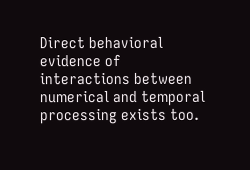Direct behavioral evidence of interactions between numerical and temporal processing exists too.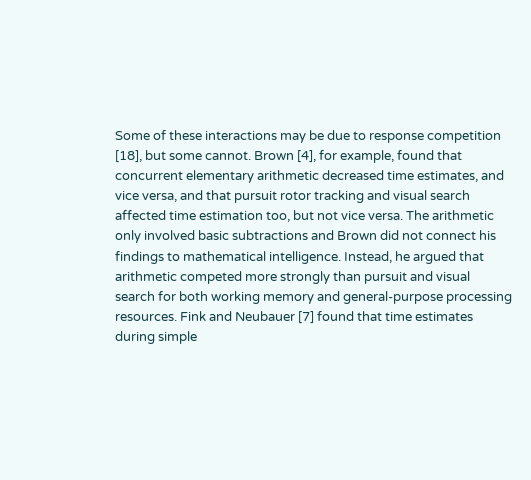Some of these interactions may be due to response competition [18], but some cannot. Brown [4], for example, found that concurrent elementary arithmetic decreased time estimates, and vice versa, and that pursuit rotor tracking and visual search affected time estimation too, but not vice versa. The arithmetic only involved basic subtractions and Brown did not connect his findings to mathematical intelligence. Instead, he argued that arithmetic competed more strongly than pursuit and visual search for both working memory and general-purpose processing resources. Fink and Neubauer [7] found that time estimates during simple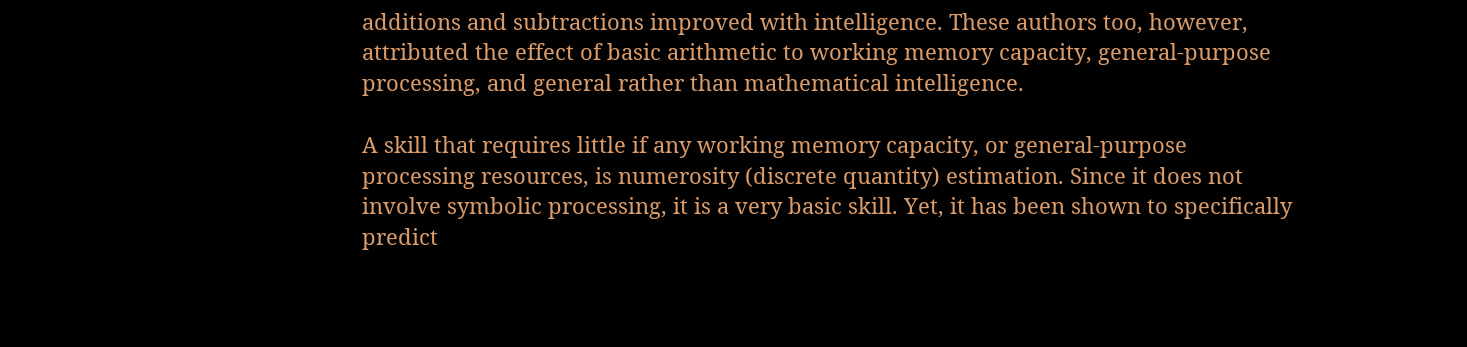additions and subtractions improved with intelligence. These authors too, however, attributed the effect of basic arithmetic to working memory capacity, general-purpose processing, and general rather than mathematical intelligence.

A skill that requires little if any working memory capacity, or general-purpose processing resources, is numerosity (discrete quantity) estimation. Since it does not involve symbolic processing, it is a very basic skill. Yet, it has been shown to specifically predict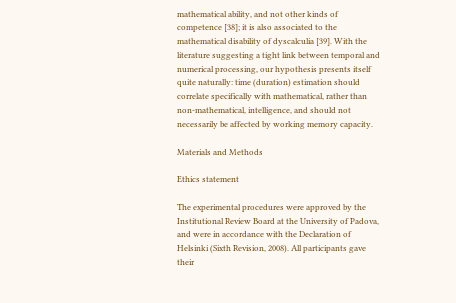mathematical ability, and not other kinds of competence [38]; it is also associated to the mathematical disability of dyscalculia [39]. With the literature suggesting a tight link between temporal and numerical processing, our hypothesis presents itself quite naturally: time (duration) estimation should correlate specifically with mathematical, rather than non-mathematical, intelligence, and should not necessarily be affected by working memory capacity.

Materials and Methods

Ethics statement

The experimental procedures were approved by the Institutional Review Board at the University of Padova, and were in accordance with the Declaration of Helsinki (Sixth Revision, 2008). All participants gave their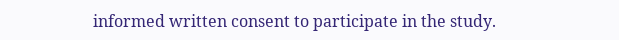informed written consent to participate in the study.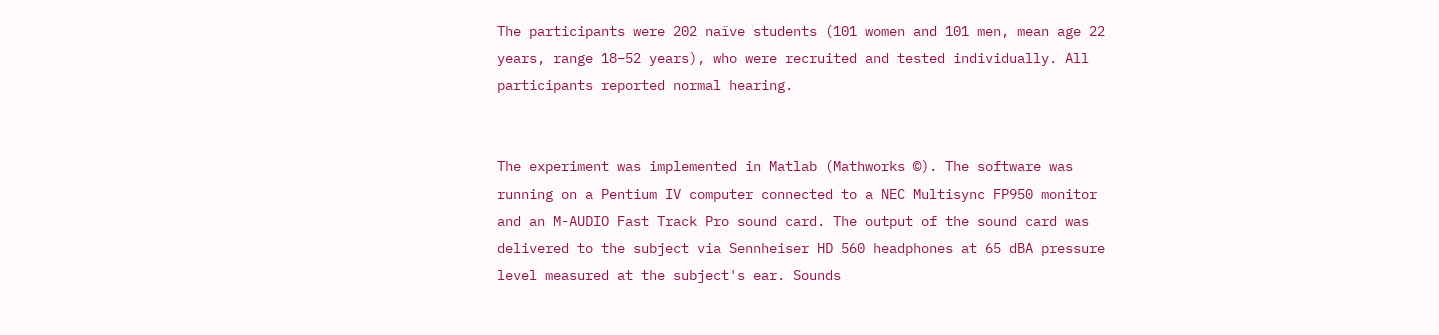The participants were 202 naïve students (101 women and 101 men, mean age 22 years, range 18–52 years), who were recruited and tested individually. All participants reported normal hearing.


The experiment was implemented in Matlab (Mathworks ©). The software was running on a Pentium IV computer connected to a NEC Multisync FP950 monitor and an M-AUDIO Fast Track Pro sound card. The output of the sound card was delivered to the subject via Sennheiser HD 560 headphones at 65 dBA pressure level measured at the subject's ear. Sounds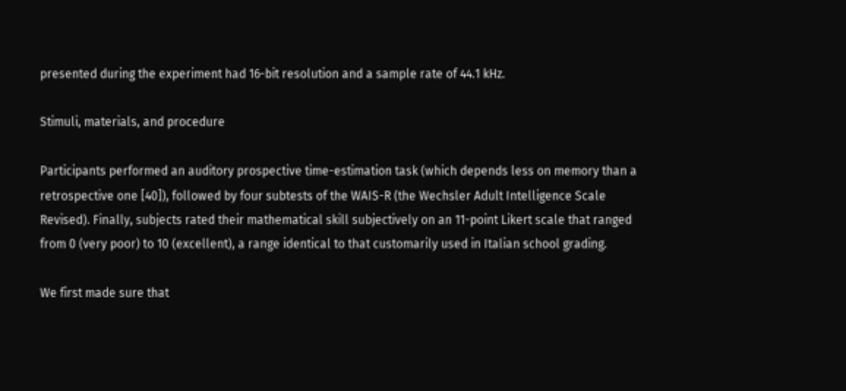presented during the experiment had 16-bit resolution and a sample rate of 44.1 kHz.

Stimuli, materials, and procedure

Participants performed an auditory prospective time-estimation task (which depends less on memory than a retrospective one [40]), followed by four subtests of the WAIS-R (the Wechsler Adult Intelligence Scale Revised). Finally, subjects rated their mathematical skill subjectively on an 11-point Likert scale that ranged from 0 (very poor) to 10 (excellent), a range identical to that customarily used in Italian school grading.

We first made sure that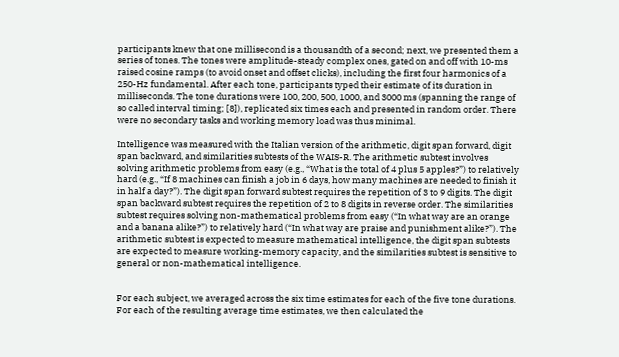participants knew that one millisecond is a thousandth of a second; next, we presented them a series of tones. The tones were amplitude-steady complex ones, gated on and off with 10-ms raised cosine ramps (to avoid onset and offset clicks), including the first four harmonics of a 250-Hz fundamental. After each tone, participants typed their estimate of its duration in milliseconds. The tone durations were 100, 200, 500, 1000, and 3000 ms (spanning the range of so called interval timing; [8]), replicated six times each and presented in random order. There were no secondary tasks and working memory load was thus minimal.

Intelligence was measured with the Italian version of the arithmetic, digit span forward, digit span backward, and similarities subtests of the WAIS-R. The arithmetic subtest involves solving arithmetic problems from easy (e.g., “What is the total of 4 plus 5 apples?”) to relatively hard (e.g., “If 8 machines can finish a job in 6 days, how many machines are needed to finish it in half a day?”). The digit span forward subtest requires the repetition of 3 to 9 digits. The digit span backward subtest requires the repetition of 2 to 8 digits in reverse order. The similarities subtest requires solving non-mathematical problems from easy (“In what way are an orange and a banana alike?”) to relatively hard (“In what way are praise and punishment alike?”). The arithmetic subtest is expected to measure mathematical intelligence, the digit span subtests are expected to measure working-memory capacity, and the similarities subtest is sensitive to general or non-mathematical intelligence.


For each subject, we averaged across the six time estimates for each of the five tone durations. For each of the resulting average time estimates, we then calculated the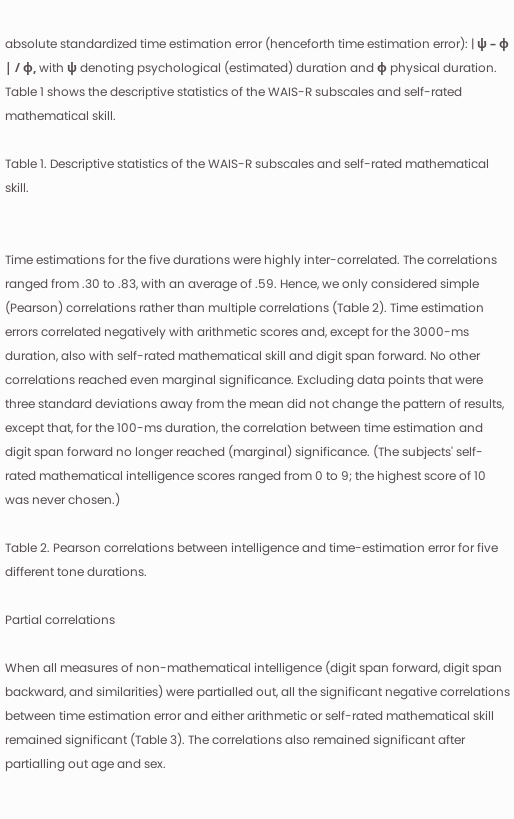absolute standardized time estimation error (henceforth time estimation error): | ψ – φ | / φ, with ψ denoting psychological (estimated) duration and φ physical duration. Table 1 shows the descriptive statistics of the WAIS-R subscales and self-rated mathematical skill.

Table 1. Descriptive statistics of the WAIS-R subscales and self-rated mathematical skill.


Time estimations for the five durations were highly inter-correlated. The correlations ranged from .30 to .83, with an average of .59. Hence, we only considered simple (Pearson) correlations rather than multiple correlations (Table 2). Time estimation errors correlated negatively with arithmetic scores and, except for the 3000-ms duration, also with self-rated mathematical skill and digit span forward. No other correlations reached even marginal significance. Excluding data points that were three standard deviations away from the mean did not change the pattern of results, except that, for the 100-ms duration, the correlation between time estimation and digit span forward no longer reached (marginal) significance. (The subjects' self-rated mathematical intelligence scores ranged from 0 to 9; the highest score of 10 was never chosen.)

Table 2. Pearson correlations between intelligence and time-estimation error for five different tone durations.

Partial correlations

When all measures of non-mathematical intelligence (digit span forward, digit span backward, and similarities) were partialled out, all the significant negative correlations between time estimation error and either arithmetic or self-rated mathematical skill remained significant (Table 3). The correlations also remained significant after partialling out age and sex.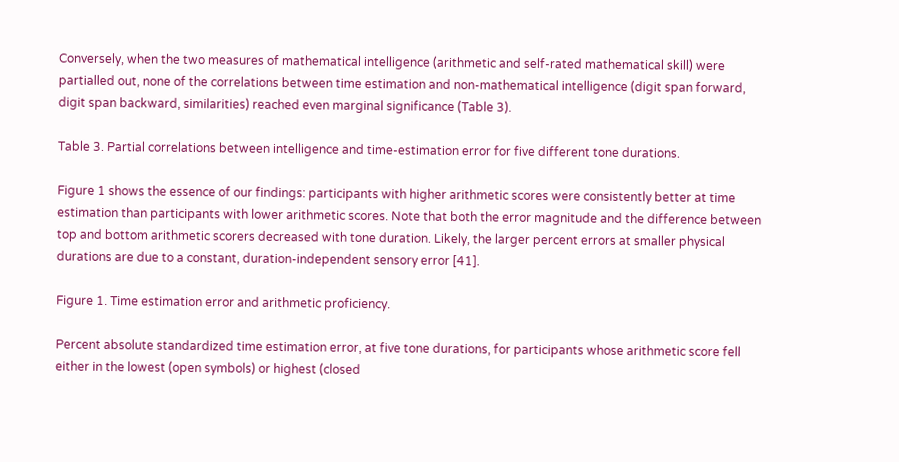Conversely, when the two measures of mathematical intelligence (arithmetic and self-rated mathematical skill) were partialled out, none of the correlations between time estimation and non-mathematical intelligence (digit span forward, digit span backward, similarities) reached even marginal significance (Table 3).

Table 3. Partial correlations between intelligence and time-estimation error for five different tone durations.

Figure 1 shows the essence of our findings: participants with higher arithmetic scores were consistently better at time estimation than participants with lower arithmetic scores. Note that both the error magnitude and the difference between top and bottom arithmetic scorers decreased with tone duration. Likely, the larger percent errors at smaller physical durations are due to a constant, duration-independent sensory error [41].

Figure 1. Time estimation error and arithmetic proficiency.

Percent absolute standardized time estimation error, at five tone durations, for participants whose arithmetic score fell either in the lowest (open symbols) or highest (closed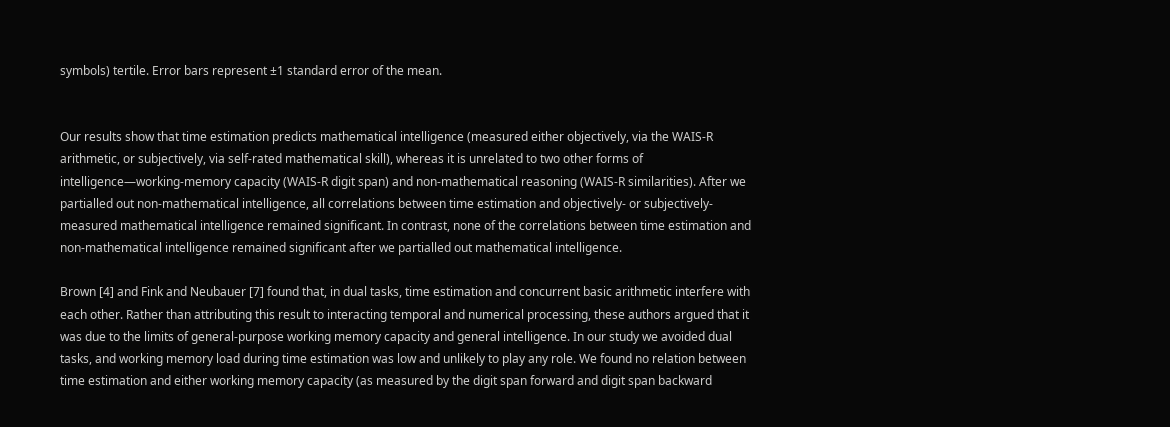symbols) tertile. Error bars represent ±1 standard error of the mean.


Our results show that time estimation predicts mathematical intelligence (measured either objectively, via the WAIS-R arithmetic, or subjectively, via self-rated mathematical skill), whereas it is unrelated to two other forms of intelligence—working-memory capacity (WAIS-R digit span) and non-mathematical reasoning (WAIS-R similarities). After we partialled out non-mathematical intelligence, all correlations between time estimation and objectively- or subjectively-measured mathematical intelligence remained significant. In contrast, none of the correlations between time estimation and non-mathematical intelligence remained significant after we partialled out mathematical intelligence.

Brown [4] and Fink and Neubauer [7] found that, in dual tasks, time estimation and concurrent basic arithmetic interfere with each other. Rather than attributing this result to interacting temporal and numerical processing, these authors argued that it was due to the limits of general-purpose working memory capacity and general intelligence. In our study we avoided dual tasks, and working memory load during time estimation was low and unlikely to play any role. We found no relation between time estimation and either working memory capacity (as measured by the digit span forward and digit span backward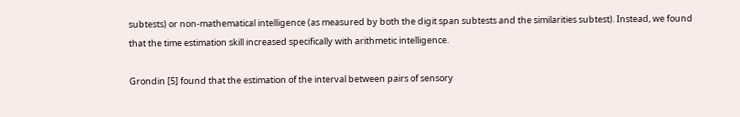subtests) or non-mathematical intelligence (as measured by both the digit span subtests and the similarities subtest). Instead, we found that the time estimation skill increased specifically with arithmetic intelligence.

Grondin [5] found that the estimation of the interval between pairs of sensory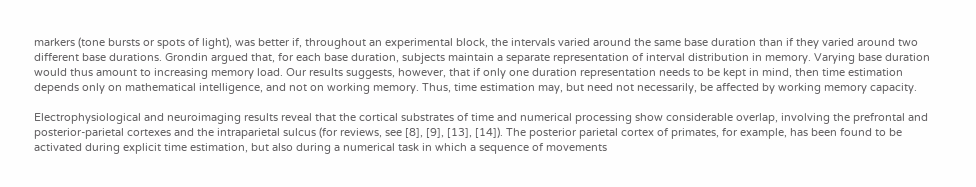markers (tone bursts or spots of light), was better if, throughout an experimental block, the intervals varied around the same base duration than if they varied around two different base durations. Grondin argued that, for each base duration, subjects maintain a separate representation of interval distribution in memory. Varying base duration would thus amount to increasing memory load. Our results suggests, however, that if only one duration representation needs to be kept in mind, then time estimation depends only on mathematical intelligence, and not on working memory. Thus, time estimation may, but need not necessarily, be affected by working memory capacity.

Electrophysiological and neuroimaging results reveal that the cortical substrates of time and numerical processing show considerable overlap, involving the prefrontal and posterior-parietal cortexes and the intraparietal sulcus (for reviews, see [8], [9], [13], [14]). The posterior parietal cortex of primates, for example, has been found to be activated during explicit time estimation, but also during a numerical task in which a sequence of movements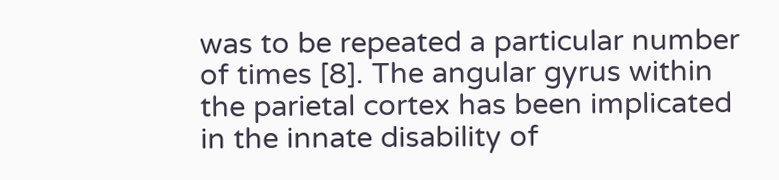was to be repeated a particular number of times [8]. The angular gyrus within the parietal cortex has been implicated in the innate disability of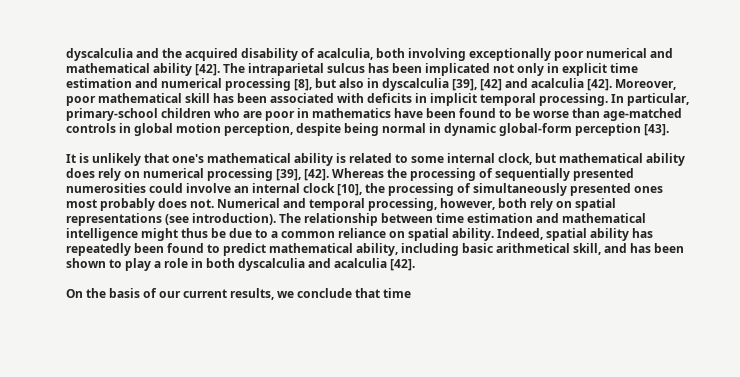dyscalculia and the acquired disability of acalculia, both involving exceptionally poor numerical and mathematical ability [42]. The intraparietal sulcus has been implicated not only in explicit time estimation and numerical processing [8], but also in dyscalculia [39], [42] and acalculia [42]. Moreover, poor mathematical skill has been associated with deficits in implicit temporal processing. In particular, primary-school children who are poor in mathematics have been found to be worse than age-matched controls in global motion perception, despite being normal in dynamic global-form perception [43].

It is unlikely that one's mathematical ability is related to some internal clock, but mathematical ability does rely on numerical processing [39], [42]. Whereas the processing of sequentially presented numerosities could involve an internal clock [10], the processing of simultaneously presented ones most probably does not. Numerical and temporal processing, however, both rely on spatial representations (see introduction). The relationship between time estimation and mathematical intelligence might thus be due to a common reliance on spatial ability. Indeed, spatial ability has repeatedly been found to predict mathematical ability, including basic arithmetical skill, and has been shown to play a role in both dyscalculia and acalculia [42].

On the basis of our current results, we conclude that time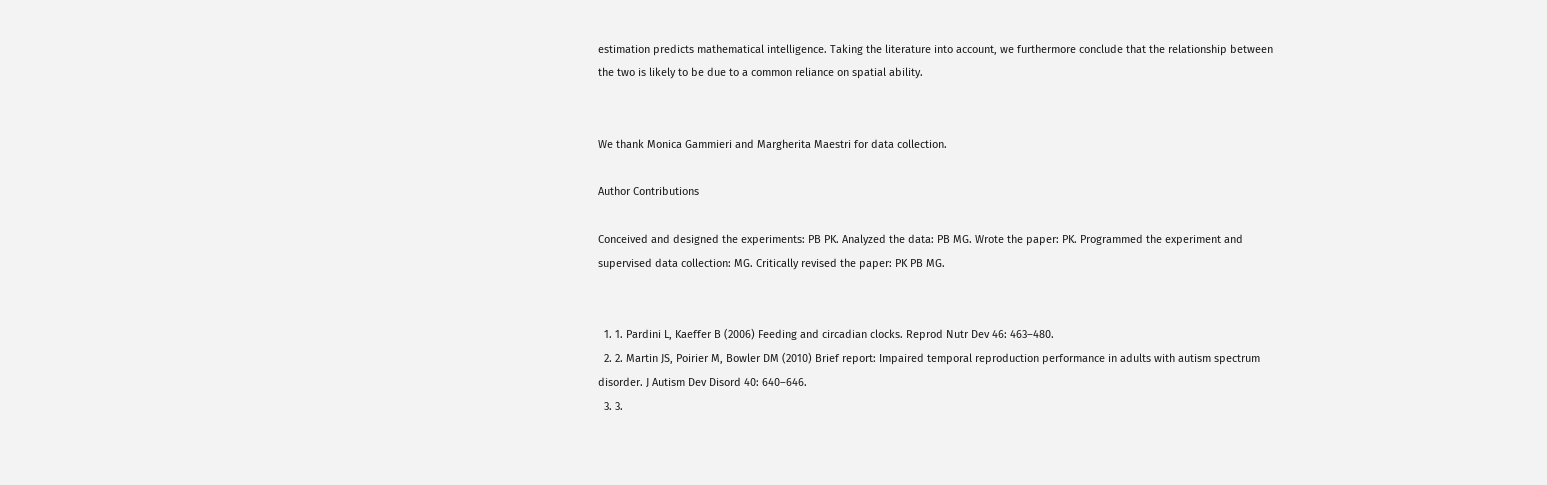estimation predicts mathematical intelligence. Taking the literature into account, we furthermore conclude that the relationship between the two is likely to be due to a common reliance on spatial ability.


We thank Monica Gammieri and Margherita Maestri for data collection.

Author Contributions

Conceived and designed the experiments: PB PK. Analyzed the data: PB MG. Wrote the paper: PK. Programmed the experiment and supervised data collection: MG. Critically revised the paper: PK PB MG.


  1. 1. Pardini L, Kaeffer B (2006) Feeding and circadian clocks. Reprod Nutr Dev 46: 463–480.
  2. 2. Martin JS, Poirier M, Bowler DM (2010) Brief report: Impaired temporal reproduction performance in adults with autism spectrum disorder. J Autism Dev Disord 40: 640–646.
  3. 3.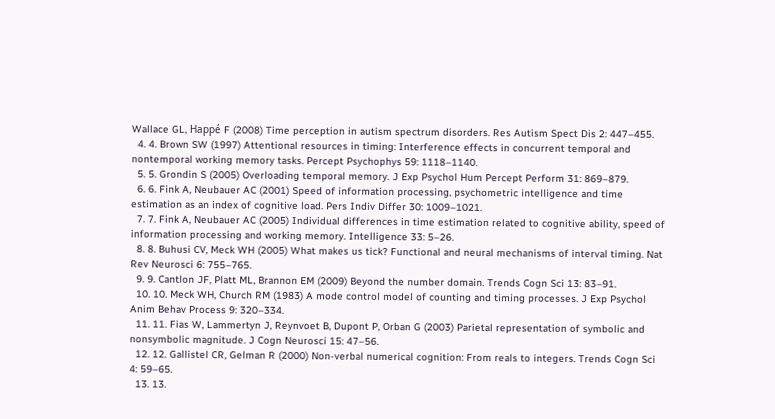Wallace GL, Happé F (2008) Time perception in autism spectrum disorders. Res Autism Spect Dis 2: 447–455.
  4. 4. Brown SW (1997) Attentional resources in timing: Interference effects in concurrent temporal and nontemporal working memory tasks. Percept Psychophys 59: 1118–1140.
  5. 5. Grondin S (2005) Overloading temporal memory. J Exp Psychol Hum Percept Perform 31: 869–879.
  6. 6. Fink A, Neubauer AC (2001) Speed of information processing, psychometric intelligence and time estimation as an index of cognitive load. Pers Indiv Differ 30: 1009–1021.
  7. 7. Fink A, Neubauer AC (2005) Individual differences in time estimation related to cognitive ability, speed of information processing and working memory. Intelligence 33: 5–26.
  8. 8. Buhusi CV, Meck WH (2005) What makes us tick? Functional and neural mechanisms of interval timing. Nat Rev Neurosci 6: 755–765.
  9. 9. Cantlon JF, Platt ML, Brannon EM (2009) Beyond the number domain. Trends Cogn Sci 13: 83–91.
  10. 10. Meck WH, Church RM (1983) A mode control model of counting and timing processes. J Exp Psychol Anim Behav Process 9: 320–334.
  11. 11. Fias W, Lammertyn J, Reynvoet B, Dupont P, Orban G (2003) Parietal representation of symbolic and nonsymbolic magnitude. J Cogn Neurosci 15: 47–56.
  12. 12. Gallistel CR, Gelman R (2000) Non-verbal numerical cognition: From reals to integers. Trends Cogn Sci 4: 59–65.
  13. 13.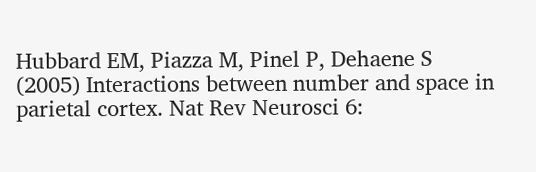Hubbard EM, Piazza M, Pinel P, Dehaene S (2005) Interactions between number and space in parietal cortex. Nat Rev Neurosci 6: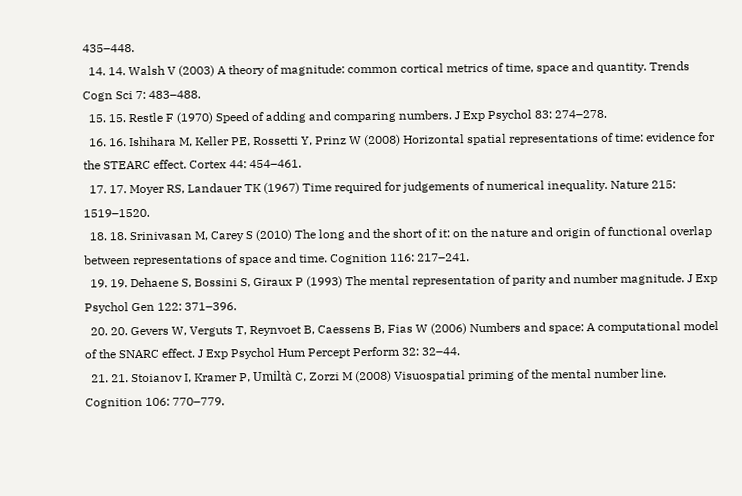435–448.
  14. 14. Walsh V (2003) A theory of magnitude: common cortical metrics of time, space and quantity. Trends Cogn Sci 7: 483–488.
  15. 15. Restle F (1970) Speed of adding and comparing numbers. J Exp Psychol 83: 274–278.
  16. 16. Ishihara M, Keller PE, Rossetti Y, Prinz W (2008) Horizontal spatial representations of time: evidence for the STEARC effect. Cortex 44: 454–461.
  17. 17. Moyer RS, Landauer TK (1967) Time required for judgements of numerical inequality. Nature 215: 1519–1520.
  18. 18. Srinivasan M, Carey S (2010) The long and the short of it: on the nature and origin of functional overlap between representations of space and time. Cognition 116: 217–241.
  19. 19. Dehaene S, Bossini S, Giraux P (1993) The mental representation of parity and number magnitude. J Exp Psychol Gen 122: 371–396.
  20. 20. Gevers W, Verguts T, Reynvoet B, Caessens B, Fias W (2006) Numbers and space: A computational model of the SNARC effect. J Exp Psychol Hum Percept Perform 32: 32–44.
  21. 21. Stoianov I, Kramer P, Umiltà C, Zorzi M (2008) Visuospatial priming of the mental number line. Cognition 106: 770–779.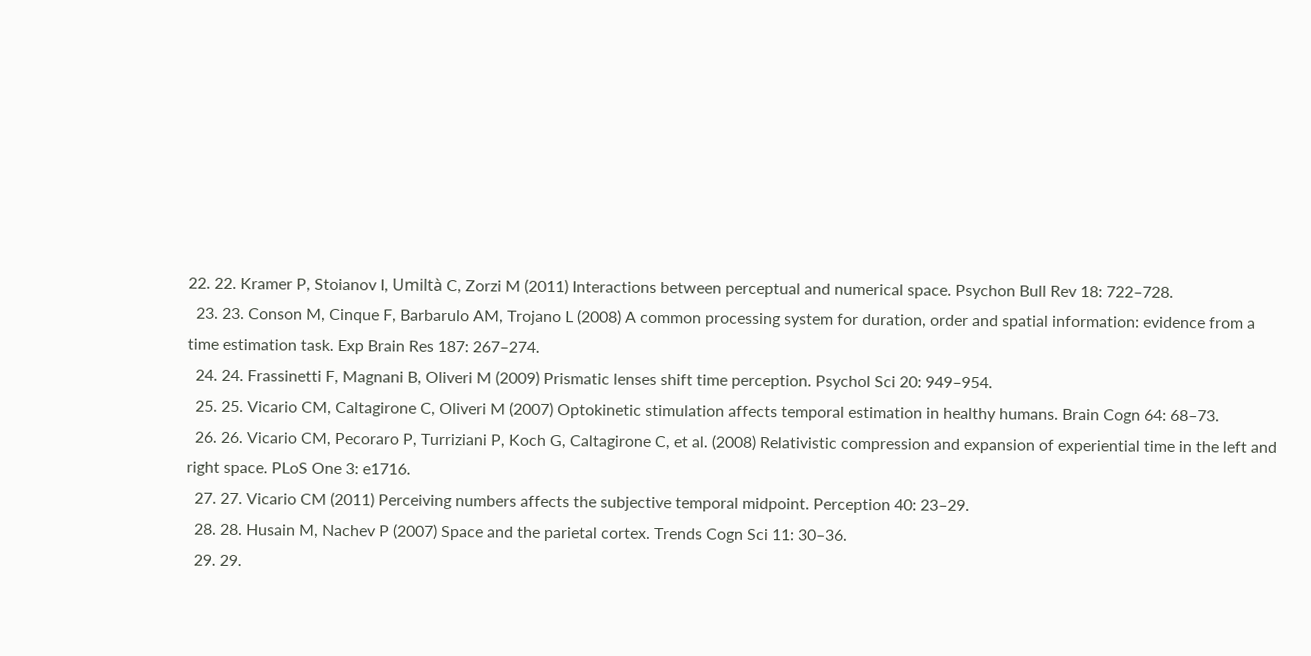22. 22. Kramer P, Stoianov I, Umiltà C, Zorzi M (2011) Interactions between perceptual and numerical space. Psychon Bull Rev 18: 722–728.
  23. 23. Conson M, Cinque F, Barbarulo AM, Trojano L (2008) A common processing system for duration, order and spatial information: evidence from a time estimation task. Exp Brain Res 187: 267–274.
  24. 24. Frassinetti F, Magnani B, Oliveri M (2009) Prismatic lenses shift time perception. Psychol Sci 20: 949–954.
  25. 25. Vicario CM, Caltagirone C, Oliveri M (2007) Optokinetic stimulation affects temporal estimation in healthy humans. Brain Cogn 64: 68–73.
  26. 26. Vicario CM, Pecoraro P, Turriziani P, Koch G, Caltagirone C, et al. (2008) Relativistic compression and expansion of experiential time in the left and right space. PLoS One 3: e1716.
  27. 27. Vicario CM (2011) Perceiving numbers affects the subjective temporal midpoint. Perception 40: 23–29.
  28. 28. Husain M, Nachev P (2007) Space and the parietal cortex. Trends Cogn Sci 11: 30–36.
  29. 29.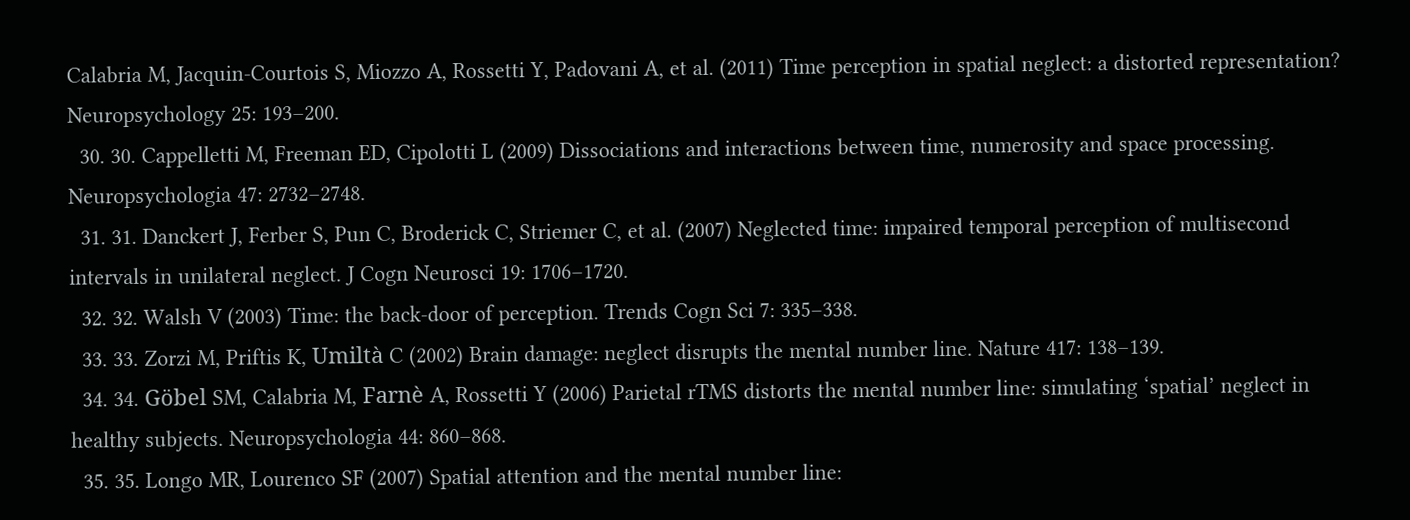Calabria M, Jacquin-Courtois S, Miozzo A, Rossetti Y, Padovani A, et al. (2011) Time perception in spatial neglect: a distorted representation? Neuropsychology 25: 193–200.
  30. 30. Cappelletti M, Freeman ED, Cipolotti L (2009) Dissociations and interactions between time, numerosity and space processing. Neuropsychologia 47: 2732–2748.
  31. 31. Danckert J, Ferber S, Pun C, Broderick C, Striemer C, et al. (2007) Neglected time: impaired temporal perception of multisecond intervals in unilateral neglect. J Cogn Neurosci 19: 1706–1720.
  32. 32. Walsh V (2003) Time: the back-door of perception. Trends Cogn Sci 7: 335–338.
  33. 33. Zorzi M, Priftis K, Umiltà C (2002) Brain damage: neglect disrupts the mental number line. Nature 417: 138–139.
  34. 34. Göbel SM, Calabria M, Farnè A, Rossetti Y (2006) Parietal rTMS distorts the mental number line: simulating ‘spatial’ neglect in healthy subjects. Neuropsychologia 44: 860–868.
  35. 35. Longo MR, Lourenco SF (2007) Spatial attention and the mental number line: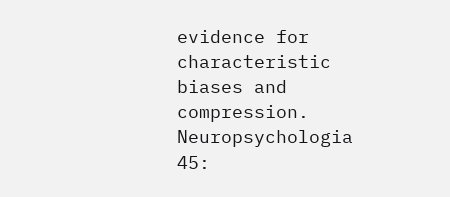evidence for characteristic biases and compression. Neuropsychologia 45: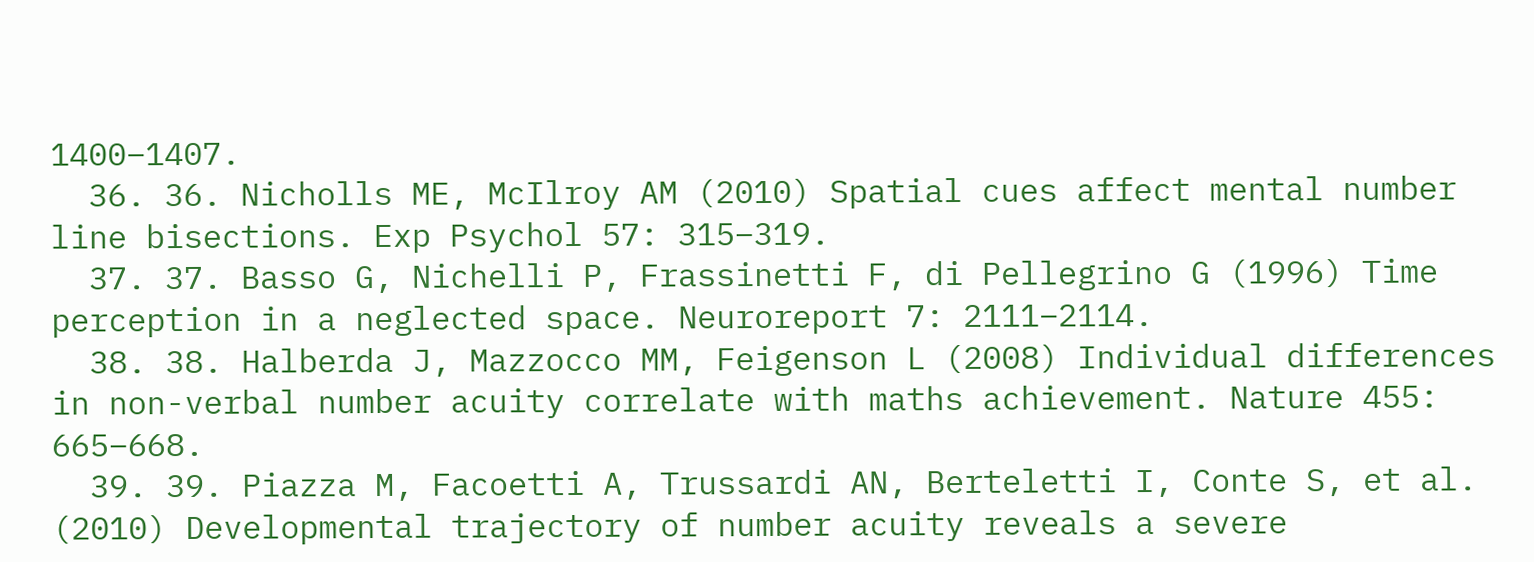1400–1407.
  36. 36. Nicholls ME, McIlroy AM (2010) Spatial cues affect mental number line bisections. Exp Psychol 57: 315–319.
  37. 37. Basso G, Nichelli P, Frassinetti F, di Pellegrino G (1996) Time perception in a neglected space. Neuroreport 7: 2111–2114.
  38. 38. Halberda J, Mazzocco MM, Feigenson L (2008) Individual differences in non-verbal number acuity correlate with maths achievement. Nature 455: 665–668.
  39. 39. Piazza M, Facoetti A, Trussardi AN, Berteletti I, Conte S, et al. (2010) Developmental trajectory of number acuity reveals a severe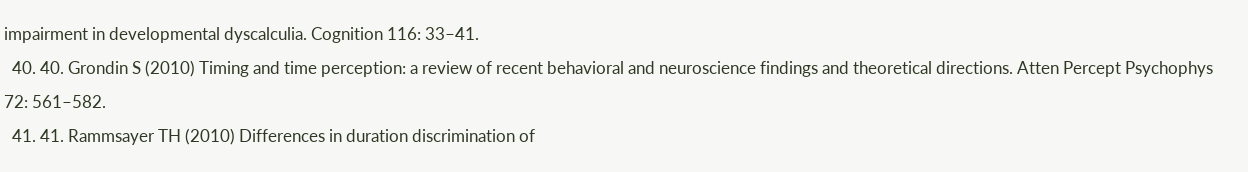impairment in developmental dyscalculia. Cognition 116: 33–41.
  40. 40. Grondin S (2010) Timing and time perception: a review of recent behavioral and neuroscience findings and theoretical directions. Atten Percept Psychophys 72: 561–582.
  41. 41. Rammsayer TH (2010) Differences in duration discrimination of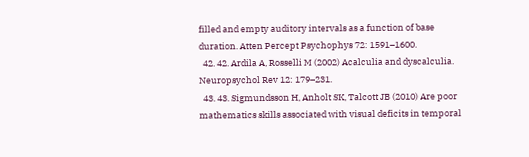filled and empty auditory intervals as a function of base duration. Atten Percept Psychophys 72: 1591–1600.
  42. 42. Ardila A, Rosselli M (2002) Acalculia and dyscalculia. Neuropsychol Rev 12: 179–231.
  43. 43. Sigmundsson H, Anholt SK, Talcott JB (2010) Are poor mathematics skills associated with visual deficits in temporal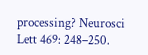processing? Neurosci Lett 469: 248–250.